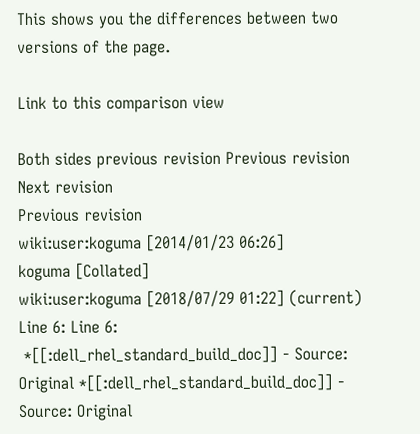This shows you the differences between two versions of the page.

Link to this comparison view

Both sides previous revision Previous revision
Next revision
Previous revision
wiki:user:koguma [2014/01/23 06:26]
koguma [Collated]
wiki:user:koguma [2018/07/29 01:22] (current)
Line 6: Line 6:
 *[[:dell_rhel_standard_build_doc]] - Source: Original *[[:dell_rhel_standard_build_doc]] - Source: Original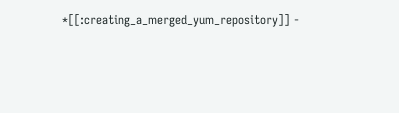*[[:creating_a_merged_yum_repository]] -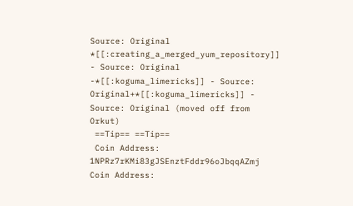Source: Original *[[:creating_a_merged_yum_repository]] - Source: Original
-*[[:koguma_limericks]] - Source: Original+*[[:koguma_limericks]] - Source: Original (moved off from Orkut)
 ==Tip== ==Tip==
 Coin Address: 1NPRz7rKMi83gJSEnztFddr96oJbqqAZmj Coin Address: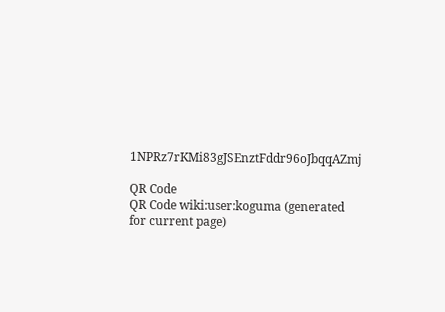1NPRz7rKMi83gJSEnztFddr96oJbqqAZmj

QR Code
QR Code wiki:user:koguma (generated for current page)